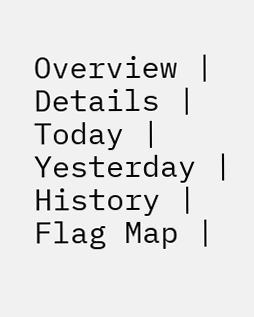Overview | Details | Today | Yesterday | History | Flag Map |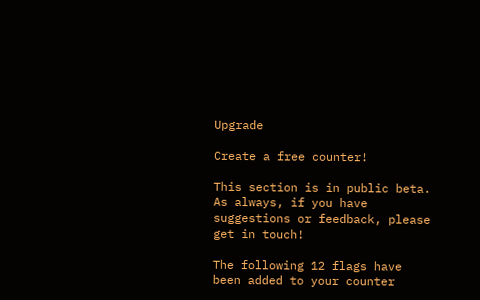Upgrade

Create a free counter!

This section is in public beta. As always, if you have suggestions or feedback, please get in touch!

The following 12 flags have been added to your counter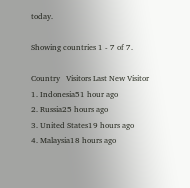today.

Showing countries 1 - 7 of 7.

Country   Visitors Last New Visitor
1. Indonesia51 hour ago
2. Russia25 hours ago
3. United States19 hours ago
4. Malaysia18 hours ago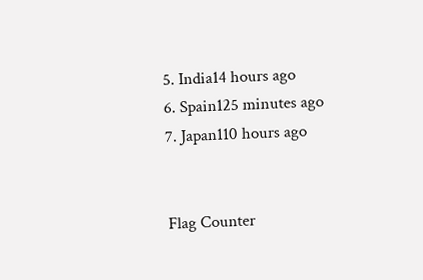5. India14 hours ago
6. Spain125 minutes ago
7. Japan110 hours ago


Flag Counter